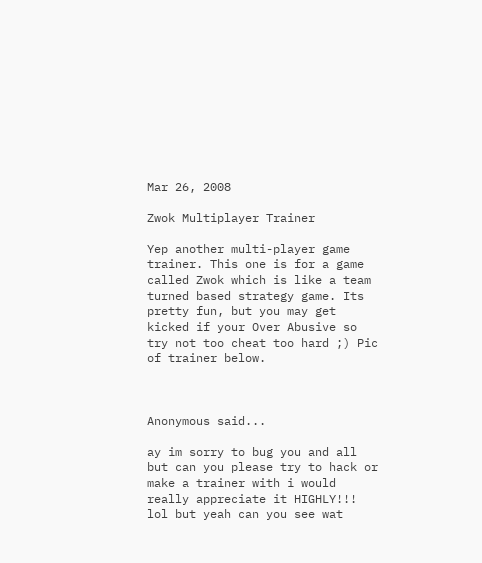Mar 26, 2008

Zwok Multiplayer Trainer

Yep another multi-player game trainer. This one is for a game called Zwok which is like a team turned based strategy game. Its pretty fun, but you may get kicked if your Over Abusive so try not too cheat too hard ;) Pic of trainer below.



Anonymous said...

ay im sorry to bug you and all but can you please try to hack or make a trainer with i would really appreciate it HIGHLY!!! lol but yeah can you see wat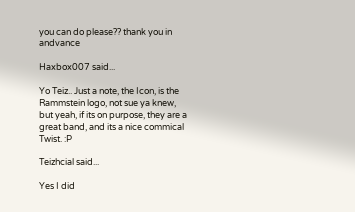you can do please?? thank you in andvance

Haxbox007 said...

Yo Teiz.. Just a note, the Icon, is the Rammstein logo, not sue ya knew, but yeah, if its on purpose, they are a great band, and its a nice commical Twist. :P

Teizhcial said...

Yes I did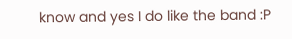know and yes I do like the band :P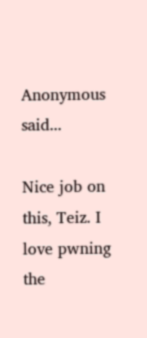Anonymous said...

Nice job on this, Teiz. I love pwning the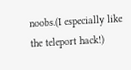noobs.(I especially like the teleport hack!)